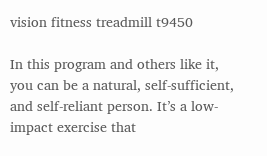vision fitness treadmill t9450

In this program and others like it, you can be a natural, self-sufficient, and self-reliant person. It’s a low-impact exercise that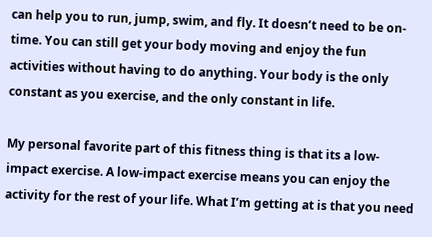can help you to run, jump, swim, and fly. It doesn’t need to be on-time. You can still get your body moving and enjoy the fun activities without having to do anything. Your body is the only constant as you exercise, and the only constant in life.

My personal favorite part of this fitness thing is that its a low-impact exercise. A low-impact exercise means you can enjoy the activity for the rest of your life. What I’m getting at is that you need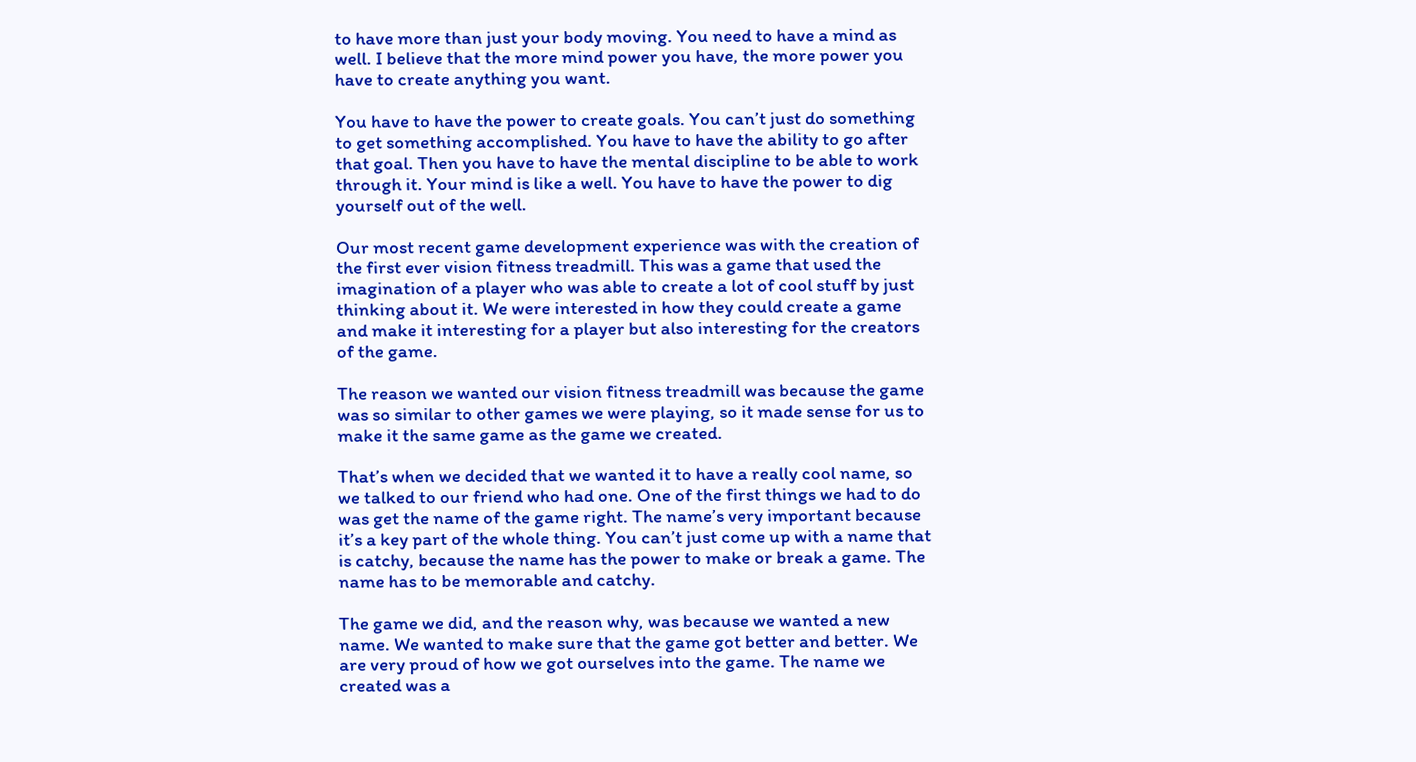to have more than just your body moving. You need to have a mind as well. I believe that the more mind power you have, the more power you have to create anything you want.

You have to have the power to create goals. You can’t just do something to get something accomplished. You have to have the ability to go after that goal. Then you have to have the mental discipline to be able to work through it. Your mind is like a well. You have to have the power to dig yourself out of the well.

Our most recent game development experience was with the creation of the first ever vision fitness treadmill. This was a game that used the imagination of a player who was able to create a lot of cool stuff by just thinking about it. We were interested in how they could create a game and make it interesting for a player but also interesting for the creators of the game.

The reason we wanted our vision fitness treadmill was because the game was so similar to other games we were playing, so it made sense for us to make it the same game as the game we created.

That’s when we decided that we wanted it to have a really cool name, so we talked to our friend who had one. One of the first things we had to do was get the name of the game right. The name’s very important because it’s a key part of the whole thing. You can’t just come up with a name that is catchy, because the name has the power to make or break a game. The name has to be memorable and catchy.

The game we did, and the reason why, was because we wanted a new name. We wanted to make sure that the game got better and better. We are very proud of how we got ourselves into the game. The name we created was a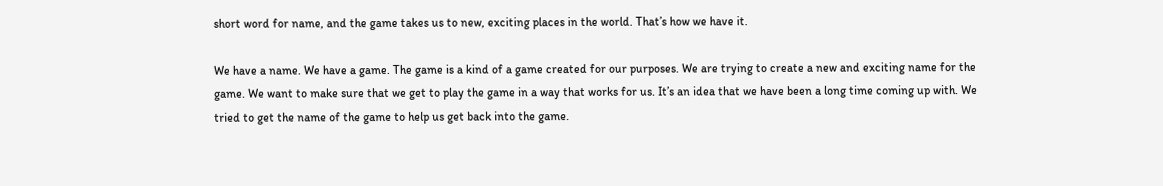short word for name, and the game takes us to new, exciting places in the world. That’s how we have it.

We have a name. We have a game. The game is a kind of a game created for our purposes. We are trying to create a new and exciting name for the game. We want to make sure that we get to play the game in a way that works for us. It’s an idea that we have been a long time coming up with. We tried to get the name of the game to help us get back into the game.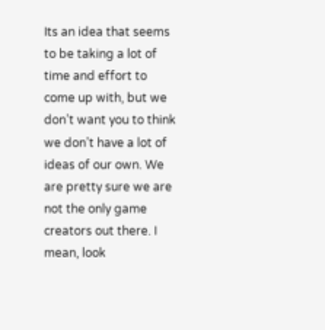Its an idea that seems to be taking a lot of time and effort to come up with, but we don’t want you to think we don’t have a lot of ideas of our own. We are pretty sure we are not the only game creators out there. I mean, look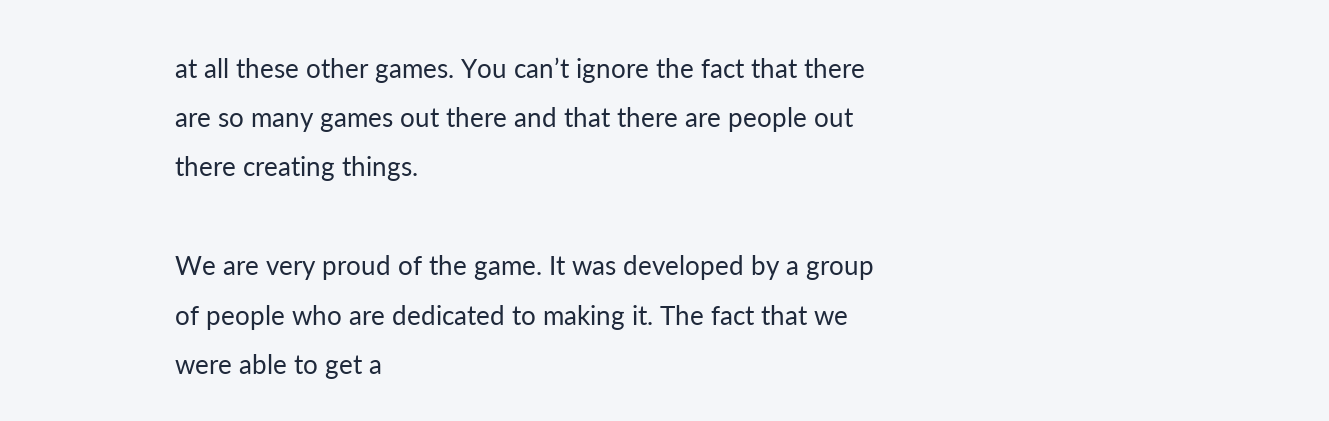at all these other games. You can’t ignore the fact that there are so many games out there and that there are people out there creating things.

We are very proud of the game. It was developed by a group of people who are dedicated to making it. The fact that we were able to get a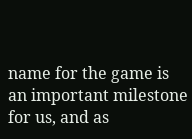name for the game is an important milestone for us, and as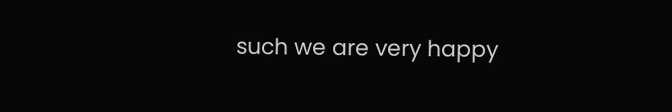such we are very happy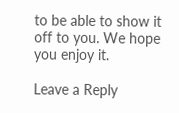to be able to show it off to you. We hope you enjoy it.

Leave a Reply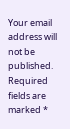Your email address will not be published. Required fields are marked *